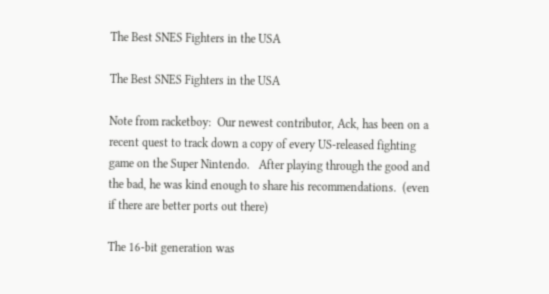The Best SNES Fighters in the USA

The Best SNES Fighters in the USA

Note from racketboy:  Our newest contributor, Ack, has been on a recent quest to track down a copy of every US-released fighting game on the Super Nintendo.   After playing through the good and the bad, he was kind enough to share his recommendations.  (even if there are better ports out there)

The 16-bit generation was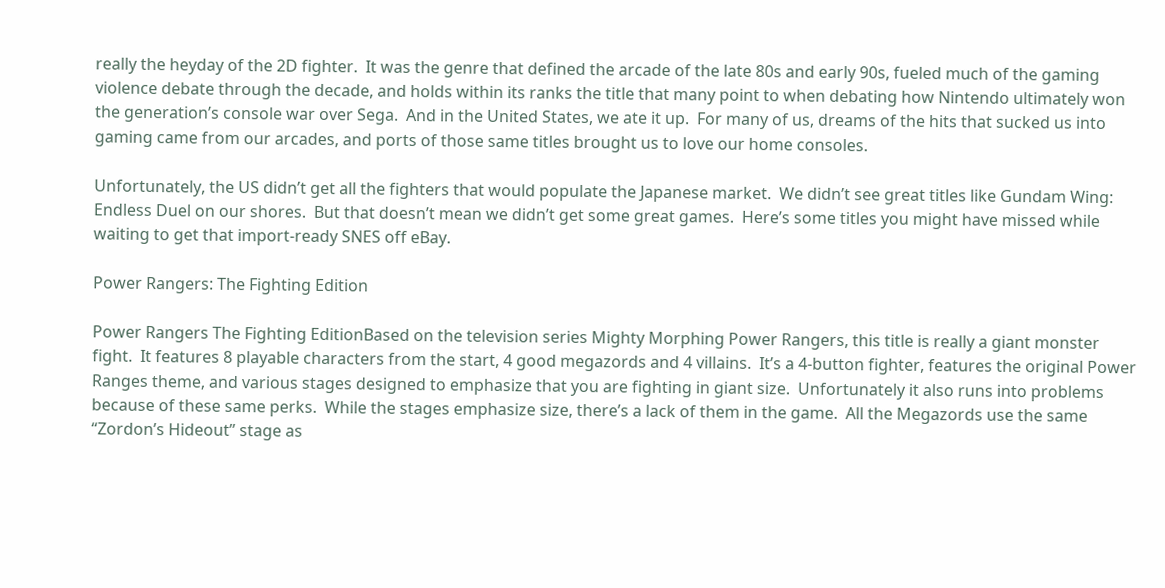really the heyday of the 2D fighter.  It was the genre that defined the arcade of the late 80s and early 90s, fueled much of the gaming violence debate through the decade, and holds within its ranks the title that many point to when debating how Nintendo ultimately won the generation’s console war over Sega.  And in the United States, we ate it up.  For many of us, dreams of the hits that sucked us into gaming came from our arcades, and ports of those same titles brought us to love our home consoles.

Unfortunately, the US didn’t get all the fighters that would populate the Japanese market.  We didn’t see great titles like Gundam Wing: Endless Duel on our shores.  But that doesn’t mean we didn’t get some great games.  Here’s some titles you might have missed while waiting to get that import-ready SNES off eBay.

Power Rangers: The Fighting Edition

Power Rangers The Fighting EditionBased on the television series Mighty Morphing Power Rangers, this title is really a giant monster fight.  It features 8 playable characters from the start, 4 good megazords and 4 villains.  It’s a 4-button fighter, features the original Power Ranges theme, and various stages designed to emphasize that you are fighting in giant size.  Unfortunately it also runs into problems because of these same perks.  While the stages emphasize size, there’s a lack of them in the game.  All the Megazords use the same “Zordon’s Hideout” stage as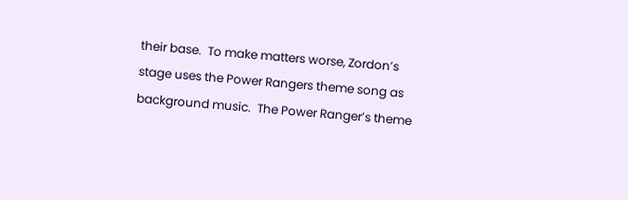their base.  To make matters worse, Zordon’s stage uses the Power Rangers theme song as background music.  The Power Ranger’s theme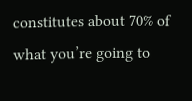constitutes about 70% of what you’re going to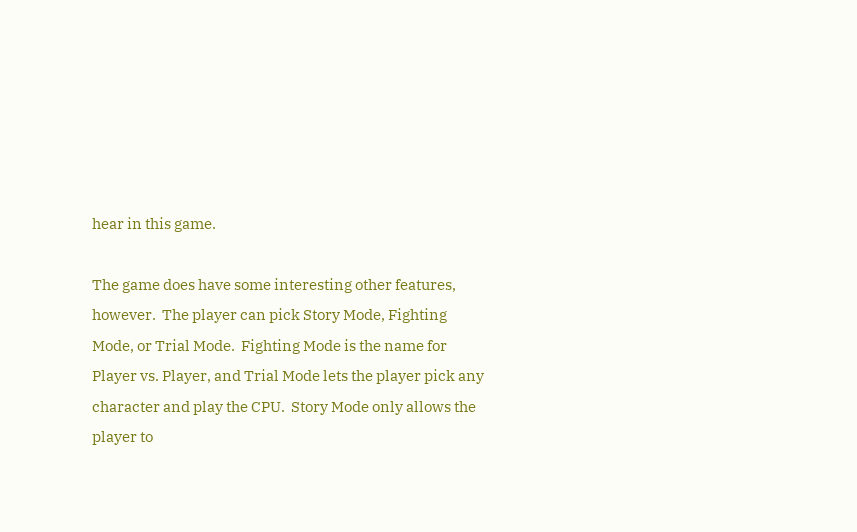hear in this game.

The game does have some interesting other features, however.  The player can pick Story Mode, Fighting Mode, or Trial Mode.  Fighting Mode is the name for Player vs. Player, and Trial Mode lets the player pick any character and play the CPU.  Story Mode only allows the player to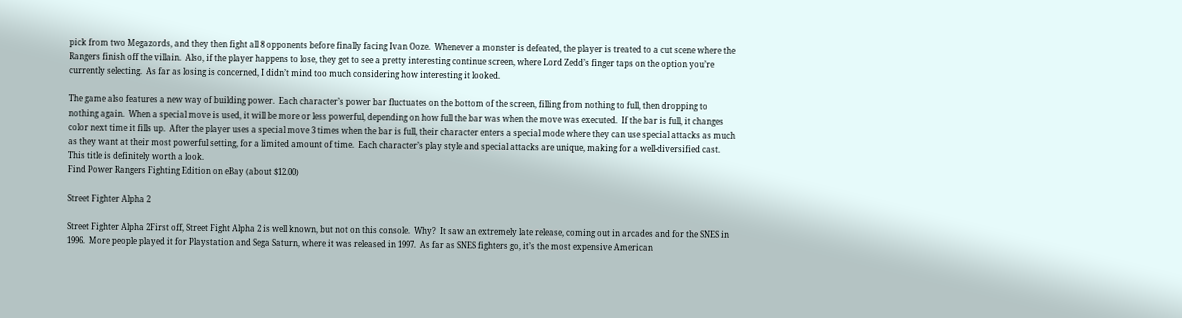pick from two Megazords, and they then fight all 8 opponents before finally facing Ivan Ooze.  Whenever a monster is defeated, the player is treated to a cut scene where the Rangers finish off the villain.  Also, if the player happens to lose, they get to see a pretty interesting continue screen, where Lord Zedd’s finger taps on the option you’re currently selecting.  As far as losing is concerned, I didn’t mind too much considering how interesting it looked.

The game also features a new way of building power.  Each character’s power bar fluctuates on the bottom of the screen, filling from nothing to full, then dropping to nothing again.  When a special move is used, it will be more or less powerful, depending on how full the bar was when the move was executed.  If the bar is full, it changes color next time it fills up.  After the player uses a special move 3 times when the bar is full, their character enters a special mode where they can use special attacks as much as they want at their most powerful setting, for a limited amount of time.  Each character’s play style and special attacks are unique, making for a well-diversified cast.  This title is definitely worth a look.
Find Power Rangers Fighting Edition on eBay (about $12.00)

Street Fighter Alpha 2

Street Fighter Alpha 2First off, Street Fight Alpha 2 is well known, but not on this console.  Why?  It saw an extremely late release, coming out in arcades and for the SNES in 1996.  More people played it for Playstation and Sega Saturn, where it was released in 1997.  As far as SNES fighters go, it’s the most expensive American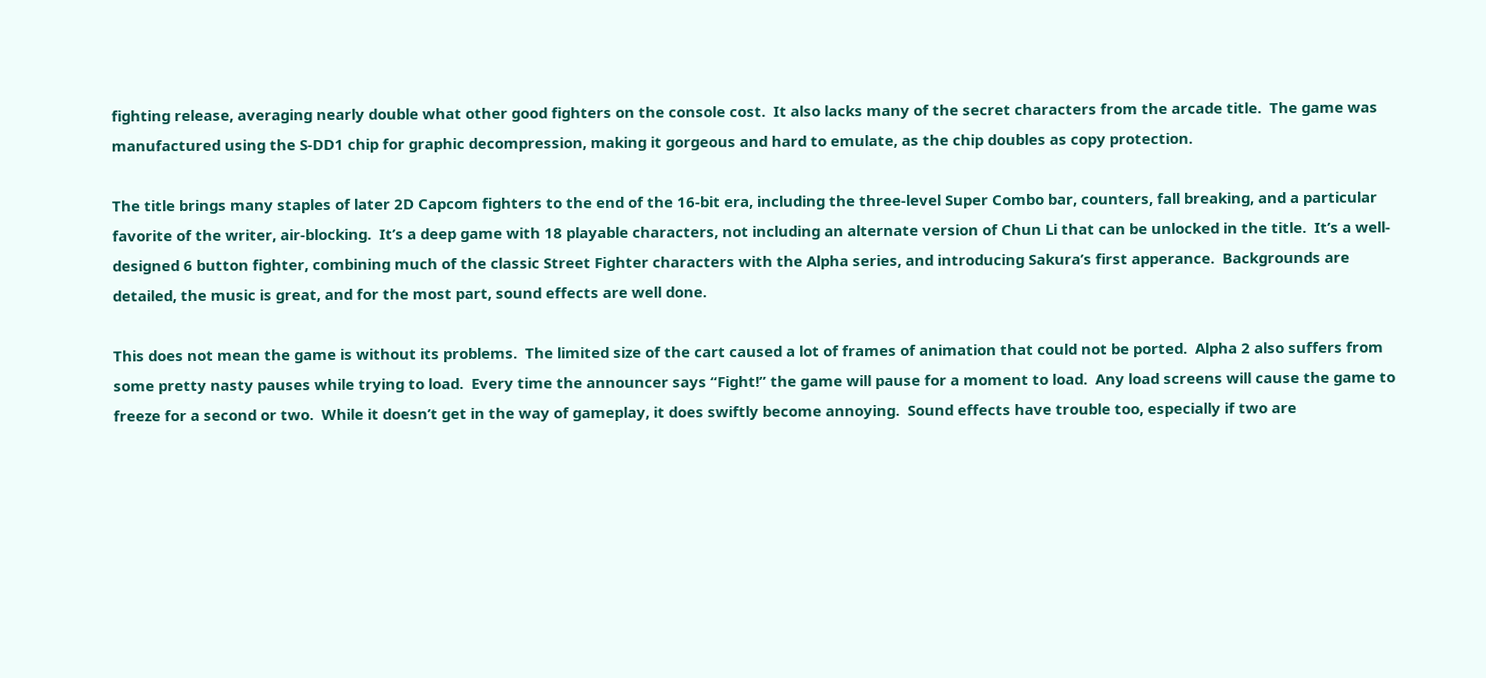fighting release, averaging nearly double what other good fighters on the console cost.  It also lacks many of the secret characters from the arcade title.  The game was manufactured using the S-DD1 chip for graphic decompression, making it gorgeous and hard to emulate, as the chip doubles as copy protection.

The title brings many staples of later 2D Capcom fighters to the end of the 16-bit era, including the three-level Super Combo bar, counters, fall breaking, and a particular favorite of the writer, air-blocking.  It’s a deep game with 18 playable characters, not including an alternate version of Chun Li that can be unlocked in the title.  It’s a well-designed 6 button fighter, combining much of the classic Street Fighter characters with the Alpha series, and introducing Sakura’s first apperance.  Backgrounds are detailed, the music is great, and for the most part, sound effects are well done.

This does not mean the game is without its problems.  The limited size of the cart caused a lot of frames of animation that could not be ported.  Alpha 2 also suffers from some pretty nasty pauses while trying to load.  Every time the announcer says “Fight!” the game will pause for a moment to load.  Any load screens will cause the game to freeze for a second or two.  While it doesn’t get in the way of gameplay, it does swiftly become annoying.  Sound effects have trouble too, especially if two are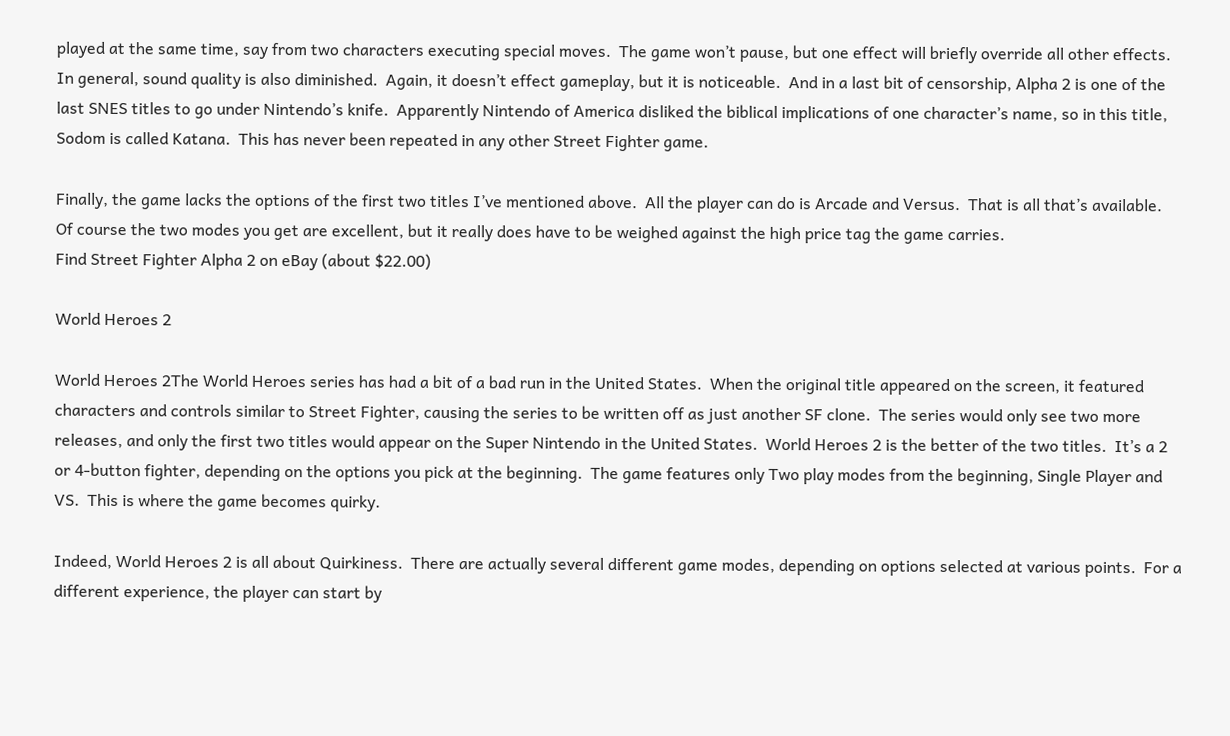played at the same time, say from two characters executing special moves.  The game won’t pause, but one effect will briefly override all other effects.  In general, sound quality is also diminished.  Again, it doesn’t effect gameplay, but it is noticeable.  And in a last bit of censorship, Alpha 2 is one of the last SNES titles to go under Nintendo’s knife.  Apparently Nintendo of America disliked the biblical implications of one character’s name, so in this title, Sodom is called Katana.  This has never been repeated in any other Street Fighter game.

Finally, the game lacks the options of the first two titles I’ve mentioned above.  All the player can do is Arcade and Versus.  That is all that’s available.  Of course the two modes you get are excellent, but it really does have to be weighed against the high price tag the game carries.
Find Street Fighter Alpha 2 on eBay (about $22.00)

World Heroes 2

World Heroes 2The World Heroes series has had a bit of a bad run in the United States.  When the original title appeared on the screen, it featured characters and controls similar to Street Fighter, causing the series to be written off as just another SF clone.  The series would only see two more releases, and only the first two titles would appear on the Super Nintendo in the United States.  World Heroes 2 is the better of the two titles.  It’s a 2 or 4-button fighter, depending on the options you pick at the beginning.  The game features only Two play modes from the beginning, Single Player and VS.  This is where the game becomes quirky.

Indeed, World Heroes 2 is all about Quirkiness.  There are actually several different game modes, depending on options selected at various points.  For a different experience, the player can start by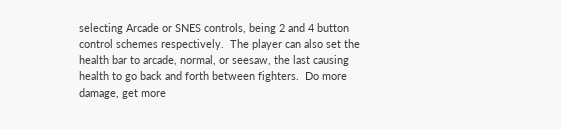selecting Arcade or SNES controls, being 2 and 4 button control schemes respectively.  The player can also set the health bar to arcade, normal, or seesaw, the last causing health to go back and forth between fighters.  Do more damage, get more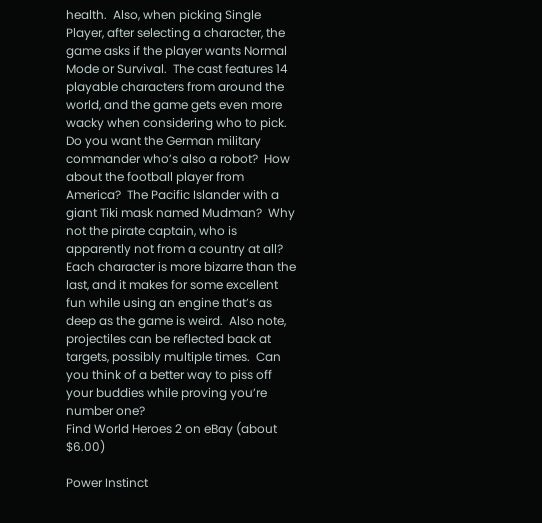health.  Also, when picking Single Player, after selecting a character, the game asks if the player wants Normal Mode or Survival.  The cast features 14 playable characters from around the world, and the game gets even more wacky when considering who to pick.  Do you want the German military commander who’s also a robot?  How about the football player from America?  The Pacific Islander with a  giant Tiki mask named Mudman?  Why not the pirate captain, who is apparently not from a country at all?  Each character is more bizarre than the last, and it makes for some excellent fun while using an engine that’s as deep as the game is weird.  Also note, projectiles can be reflected back at targets, possibly multiple times.  Can you think of a better way to piss off your buddies while proving you’re number one?
Find World Heroes 2 on eBay (about $6.00)

Power Instinct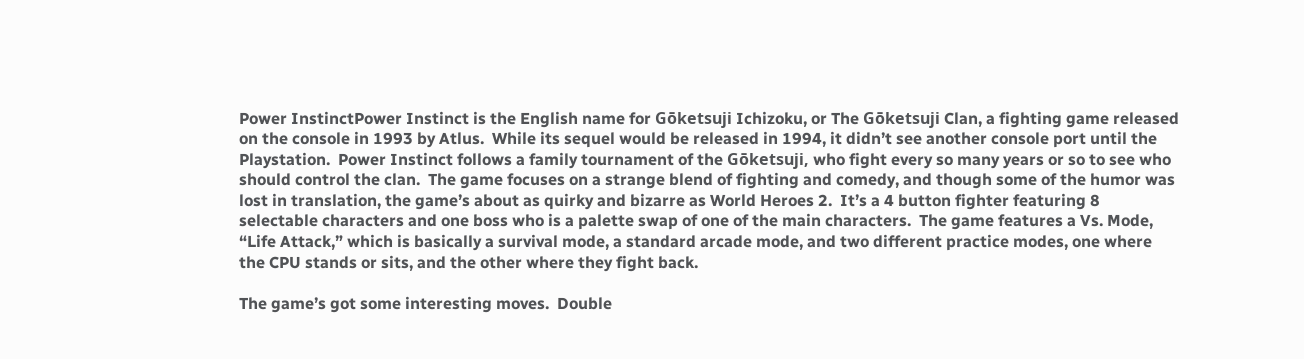Power InstinctPower Instinct is the English name for Gōketsuji Ichizoku, or The Gōketsuji Clan, a fighting game released on the console in 1993 by Atlus.  While its sequel would be released in 1994, it didn’t see another console port until the Playstation.  Power Instinct follows a family tournament of the Gōketsuji, who fight every so many years or so to see who should control the clan.  The game focuses on a strange blend of fighting and comedy, and though some of the humor was lost in translation, the game’s about as quirky and bizarre as World Heroes 2.  It’s a 4 button fighter featuring 8 selectable characters and one boss who is a palette swap of one of the main characters.  The game features a Vs. Mode, “Life Attack,” which is basically a survival mode, a standard arcade mode, and two different practice modes, one where the CPU stands or sits, and the other where they fight back.

The game’s got some interesting moves.  Double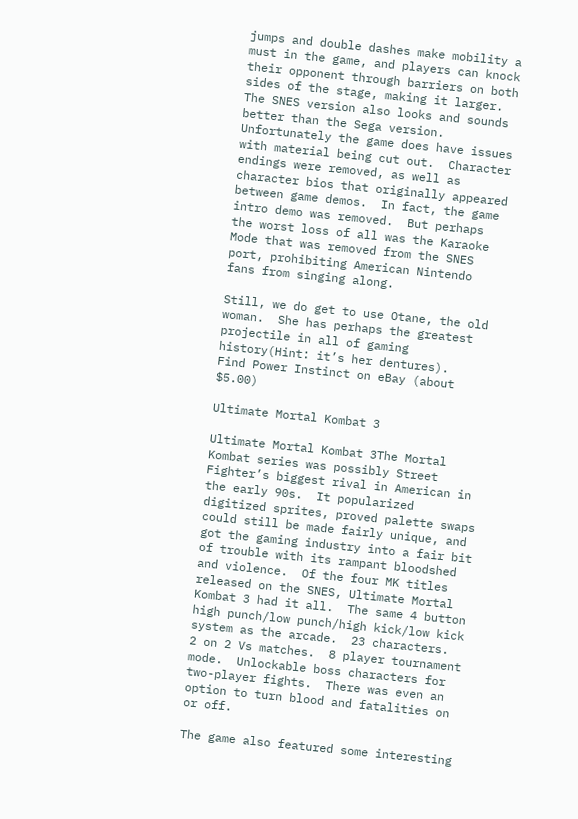jumps and double dashes make mobility a must in the game, and players can knock their opponent through barriers on both sides of the stage, making it larger.  The SNES version also looks and sounds better than the Sega version.  Unfortunately the game does have issues with material being cut out.  Character endings were removed, as well as character bios that originally appeared between game demos.  In fact, the game intro demo was removed.  But perhaps the worst loss of all was the Karaoke Mode that was removed from the SNES port, prohibiting American Nintendo fans from singing along.

Still, we do get to use Otane, the old woman.  She has perhaps the greatest projectile in all of gaming history(Hint: it’s her dentures).
Find Power Instinct on eBay (about $5.00)

Ultimate Mortal Kombat 3

Ultimate Mortal Kombat 3The Mortal Kombat series was possibly Street Fighter’s biggest rival in American in the early 90s.  It popularized digitized sprites, proved palette swaps could still be made fairly unique, and got the gaming industry into a fair bit of trouble with its rampant bloodshed and violence.  Of the four MK titles released on the SNES, Ultimate Mortal Kombat 3 had it all.  The same 4 button high punch/low punch/high kick/low kick system as the arcade.  23 characters.  2 on 2 Vs matches.  8 player tournament mode.  Unlockable boss characters for two-player fights.  There was even an option to turn blood and fatalities on or off.

The game also featured some interesting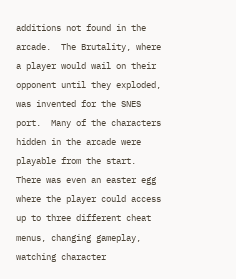additions not found in the arcade.  The Brutality, where a player would wail on their opponent until they exploded, was invented for the SNES port.  Many of the characters hidden in the arcade were playable from the start.  There was even an easter egg where the player could access up to three different cheat menus, changing gameplay, watching character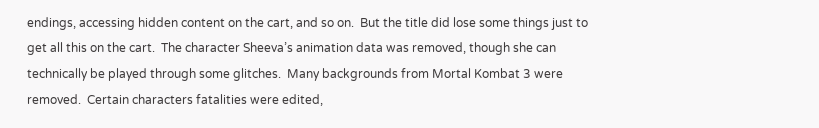endings, accessing hidden content on the cart, and so on.  But the title did lose some things just to get all this on the cart.  The character Sheeva’s animation data was removed, though she can technically be played through some glitches.  Many backgrounds from Mortal Kombat 3 were removed.  Certain characters fatalities were edited,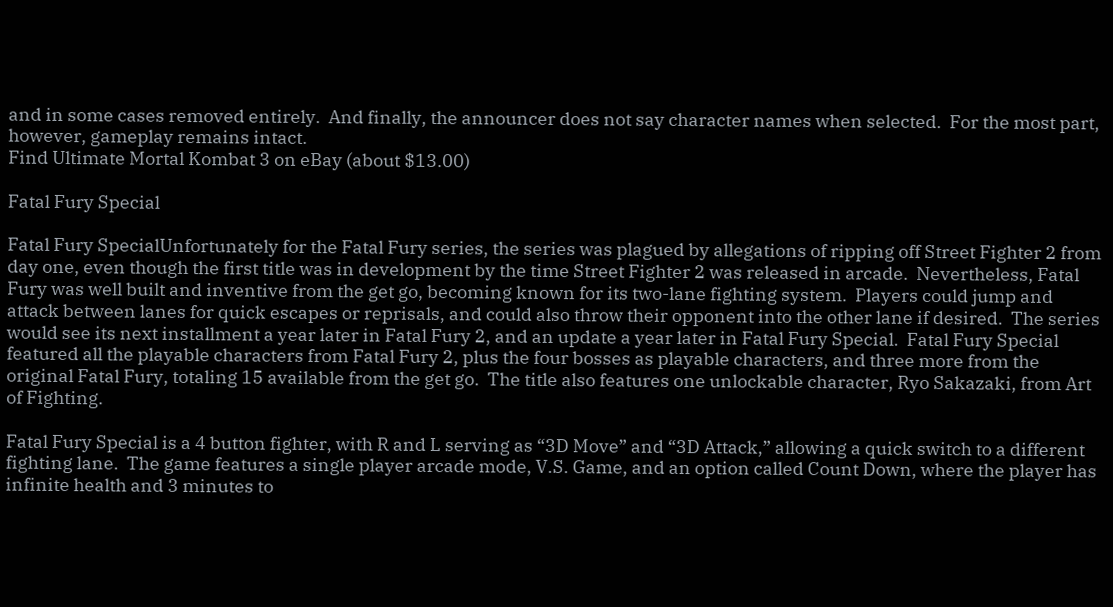and in some cases removed entirely.  And finally, the announcer does not say character names when selected.  For the most part, however, gameplay remains intact.
Find Ultimate Mortal Kombat 3 on eBay (about $13.00)

Fatal Fury Special

Fatal Fury SpecialUnfortunately for the Fatal Fury series, the series was plagued by allegations of ripping off Street Fighter 2 from day one, even though the first title was in development by the time Street Fighter 2 was released in arcade.  Nevertheless, Fatal Fury was well built and inventive from the get go, becoming known for its two-lane fighting system.  Players could jump and attack between lanes for quick escapes or reprisals, and could also throw their opponent into the other lane if desired.  The series would see its next installment a year later in Fatal Fury 2, and an update a year later in Fatal Fury Special.  Fatal Fury Special featured all the playable characters from Fatal Fury 2, plus the four bosses as playable characters, and three more from the original Fatal Fury, totaling 15 available from the get go.  The title also features one unlockable character, Ryo Sakazaki, from Art of Fighting.

Fatal Fury Special is a 4 button fighter, with R and L serving as “3D Move” and “3D Attack,” allowing a quick switch to a different fighting lane.  The game features a single player arcade mode, V.S. Game, and an option called Count Down, where the player has infinite health and 3 minutes to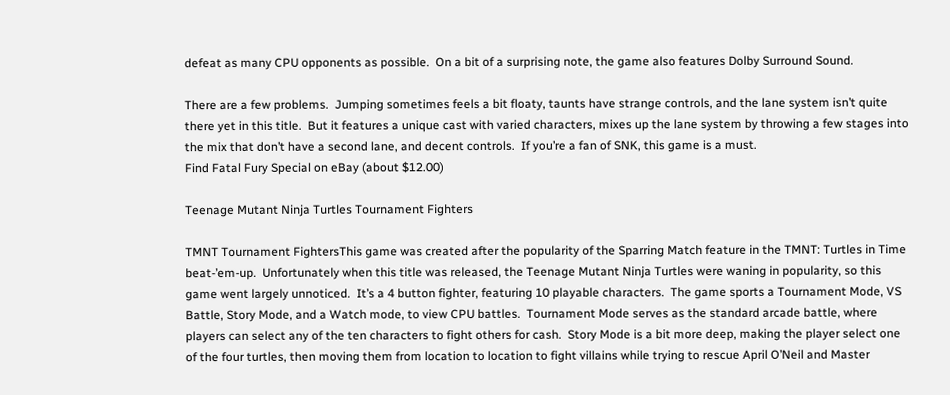defeat as many CPU opponents as possible.  On a bit of a surprising note, the game also features Dolby Surround Sound.

There are a few problems.  Jumping sometimes feels a bit floaty, taunts have strange controls, and the lane system isn’t quite there yet in this title.  But it features a unique cast with varied characters, mixes up the lane system by throwing a few stages into the mix that don’t have a second lane, and decent controls.  If you’re a fan of SNK, this game is a must.
Find Fatal Fury Special on eBay (about $12.00)

Teenage Mutant Ninja Turtles Tournament Fighters

TMNT Tournament FightersThis game was created after the popularity of the Sparring Match feature in the TMNT: Turtles in Time beat-’em-up.  Unfortunately when this title was released, the Teenage Mutant Ninja Turtles were waning in popularity, so this game went largely unnoticed.  It’s a 4 button fighter, featuring 10 playable characters.  The game sports a Tournament Mode, VS Battle, Story Mode, and a Watch mode, to view CPU battles.  Tournament Mode serves as the standard arcade battle, where players can select any of the ten characters to fight others for cash.  Story Mode is a bit more deep, making the player select one of the four turtles, then moving them from location to location to fight villains while trying to rescue April O’Neil and Master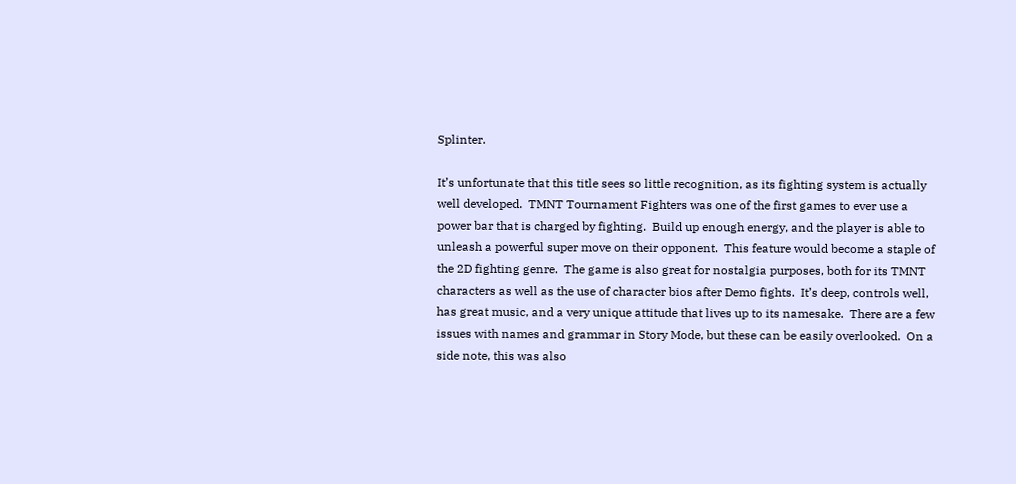Splinter.

It’s unfortunate that this title sees so little recognition, as its fighting system is actually well developed.  TMNT Tournament Fighters was one of the first games to ever use a power bar that is charged by fighting.  Build up enough energy, and the player is able to unleash a powerful super move on their opponent.  This feature would become a staple of the 2D fighting genre.  The game is also great for nostalgia purposes, both for its TMNT characters as well as the use of character bios after Demo fights.  It’s deep, controls well, has great music, and a very unique attitude that lives up to its namesake.  There are a few issues with names and grammar in Story Mode, but these can be easily overlooked.  On a side note, this was also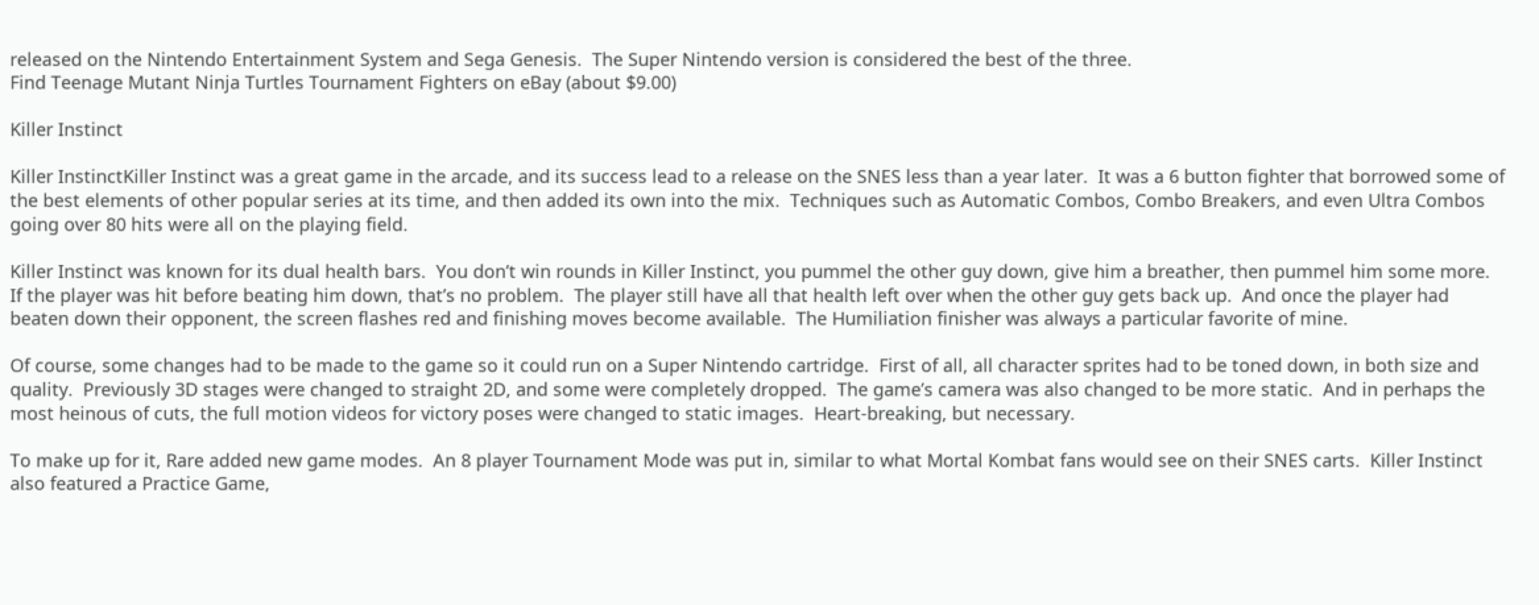released on the Nintendo Entertainment System and Sega Genesis.  The Super Nintendo version is considered the best of the three.
Find Teenage Mutant Ninja Turtles Tournament Fighters on eBay (about $9.00)

Killer Instinct

Killer InstinctKiller Instinct was a great game in the arcade, and its success lead to a release on the SNES less than a year later.  It was a 6 button fighter that borrowed some of the best elements of other popular series at its time, and then added its own into the mix.  Techniques such as Automatic Combos, Combo Breakers, and even Ultra Combos going over 80 hits were all on the playing field.

Killer Instinct was known for its dual health bars.  You don’t win rounds in Killer Instinct, you pummel the other guy down, give him a breather, then pummel him some more.  If the player was hit before beating him down, that’s no problem.  The player still have all that health left over when the other guy gets back up.  And once the player had beaten down their opponent, the screen flashes red and finishing moves become available.  The Humiliation finisher was always a particular favorite of mine.

Of course, some changes had to be made to the game so it could run on a Super Nintendo cartridge.  First of all, all character sprites had to be toned down, in both size and quality.  Previously 3D stages were changed to straight 2D, and some were completely dropped.  The game’s camera was also changed to be more static.  And in perhaps the most heinous of cuts, the full motion videos for victory poses were changed to static images.  Heart-breaking, but necessary.

To make up for it, Rare added new game modes.  An 8 player Tournament Mode was put in, similar to what Mortal Kombat fans would see on their SNES carts.  Killer Instinct also featured a Practice Game,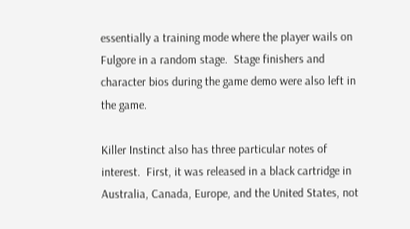essentially a training mode where the player wails on Fulgore in a random stage.  Stage finishers and character bios during the game demo were also left in the game.

Killer Instinct also has three particular notes of interest.  First, it was released in a black cartridge in Australia, Canada, Europe, and the United States, not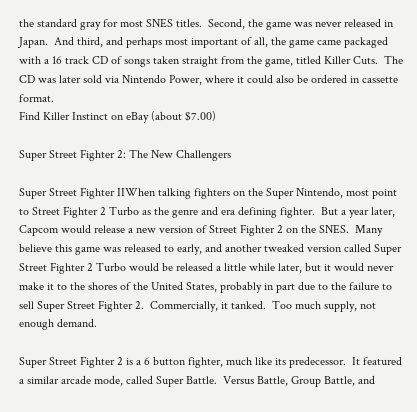the standard gray for most SNES titles.  Second, the game was never released in Japan.  And third, and perhaps most important of all, the game came packaged with a 16 track CD of songs taken straight from the game, titled Killer Cuts.  The CD was later sold via Nintendo Power, where it could also be ordered in cassette format.
Find Killer Instinct on eBay (about $7.00)

Super Street Fighter 2: The New Challengers

Super Street Fighter IIWhen talking fighters on the Super Nintendo, most point to Street Fighter 2 Turbo as the genre and era defining fighter.  But a year later, Capcom would release a new version of Street Fighter 2 on the SNES.  Many believe this game was released to early, and another tweaked version called Super Street Fighter 2 Turbo would be released a little while later, but it would never make it to the shores of the United States, probably in part due to the failure to sell Super Street Fighter 2.  Commercially, it tanked.  Too much supply, not enough demand.

Super Street Fighter 2 is a 6 button fighter, much like its predecessor.  It featured a similar arcade mode, called Super Battle.  Versus Battle, Group Battle, and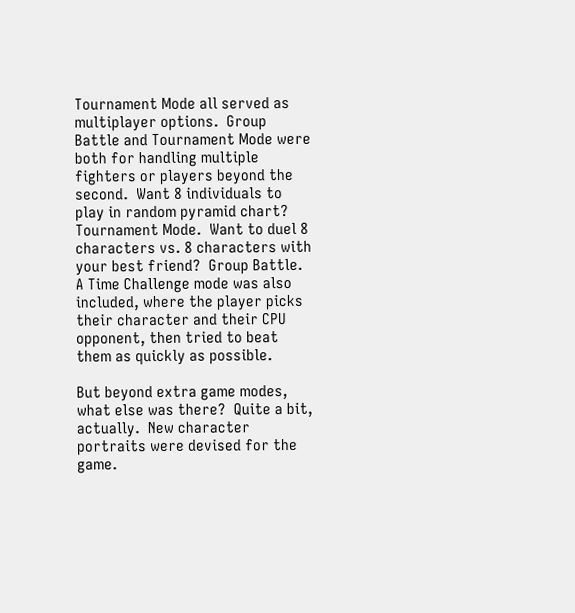Tournament Mode all served as multiplayer options.  Group Battle and Tournament Mode were both for handling multiple fighters or players beyond the second.  Want 8 individuals to play in random pyramid chart?  Tournament Mode.  Want to duel 8 characters vs. 8 characters with your best friend?  Group Battle.  A Time Challenge mode was also included, where the player picks their character and their CPU opponent, then tried to beat them as quickly as possible.

But beyond extra game modes, what else was there?  Quite a bit, actually.  New character portraits were devised for the game.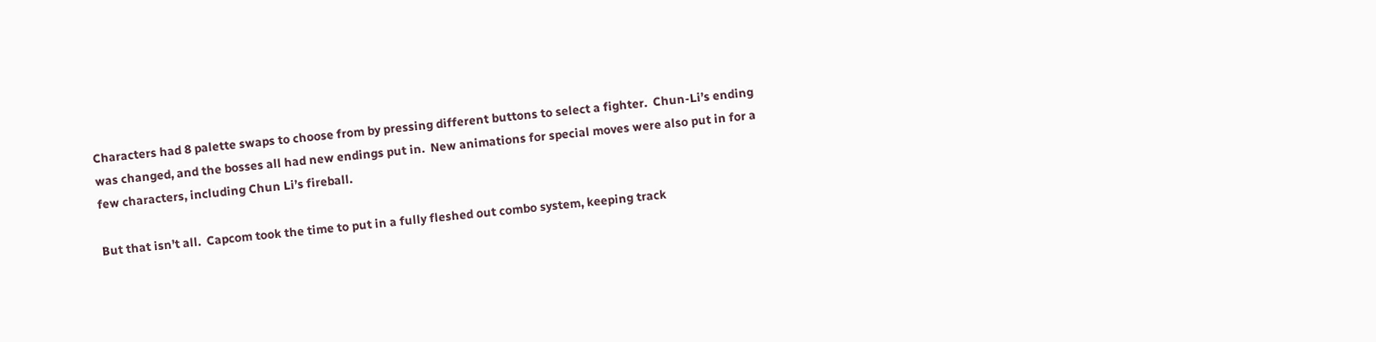Characters had 8 palette swaps to choose from by pressing different buttons to select a fighter.  Chun-Li’s ending was changed, and the bosses all had new endings put in.  New animations for special moves were also put in for a few characters, including Chun Li’s fireball.

But that isn’t all.  Capcom took the time to put in a fully fleshed out combo system, keeping track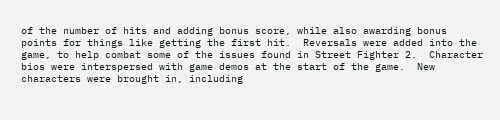of the number of hits and adding bonus score, while also awarding bonus points for things like getting the first hit.  Reversals were added into the game, to help combat some of the issues found in Street Fighter 2.  Character bios were interspersed with game demos at the start of the game.  New characters were brought in, including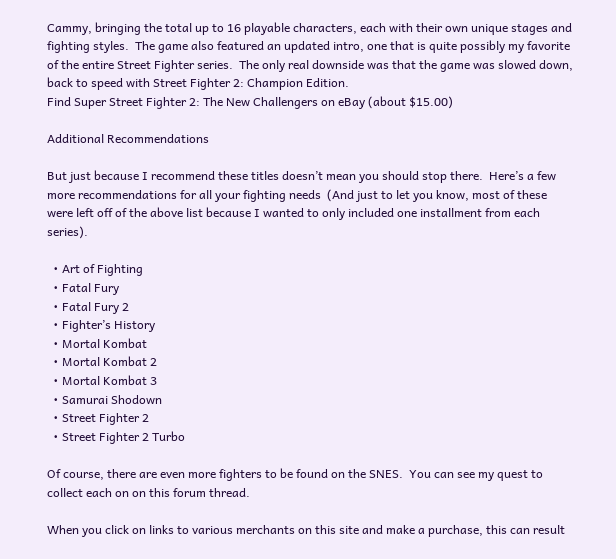Cammy, bringing the total up to 16 playable characters, each with their own unique stages and fighting styles.  The game also featured an updated intro, one that is quite possibly my favorite of the entire Street Fighter series.  The only real downside was that the game was slowed down, back to speed with Street Fighter 2: Champion Edition.
Find Super Street Fighter 2: The New Challengers on eBay (about $15.00)

Additional Recommendations

But just because I recommend these titles doesn’t mean you should stop there.  Here’s a few more recommendations for all your fighting needs  (And just to let you know, most of these were left off of the above list because I wanted to only included one installment from each series).

  • Art of Fighting
  • Fatal Fury
  • Fatal Fury 2
  • Fighter’s History
  • Mortal Kombat
  • Mortal Kombat 2
  • Mortal Kombat 3
  • Samurai Shodown
  • Street Fighter 2
  • Street Fighter 2 Turbo

Of course, there are even more fighters to be found on the SNES.  You can see my quest to collect each on on this forum thread.

When you click on links to various merchants on this site and make a purchase, this can result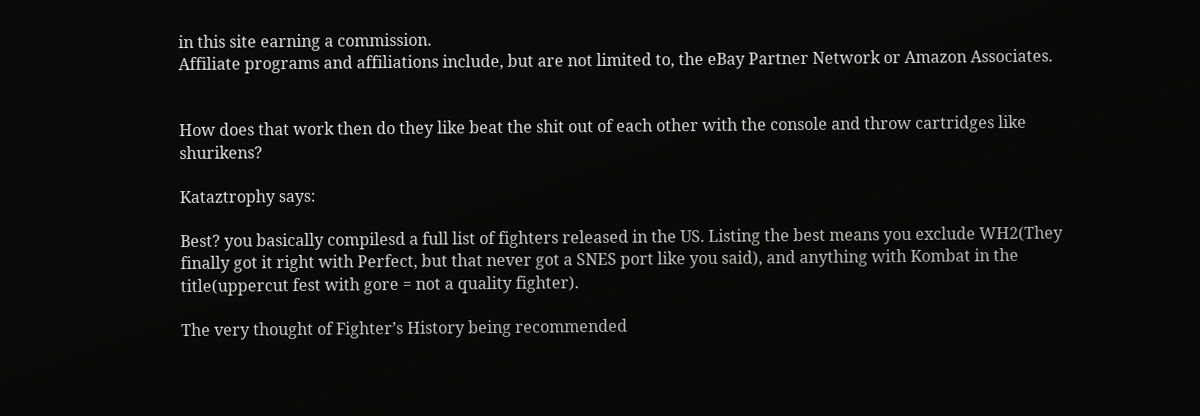in this site earning a commission.
Affiliate programs and affiliations include, but are not limited to, the eBay Partner Network or Amazon Associates.


How does that work then do they like beat the shit out of each other with the console and throw cartridges like shurikens?

Kataztrophy says:

Best? you basically compilesd a full list of fighters released in the US. Listing the best means you exclude WH2(They finally got it right with Perfect, but that never got a SNES port like you said), and anything with Kombat in the title(uppercut fest with gore = not a quality fighter).

The very thought of Fighter’s History being recommended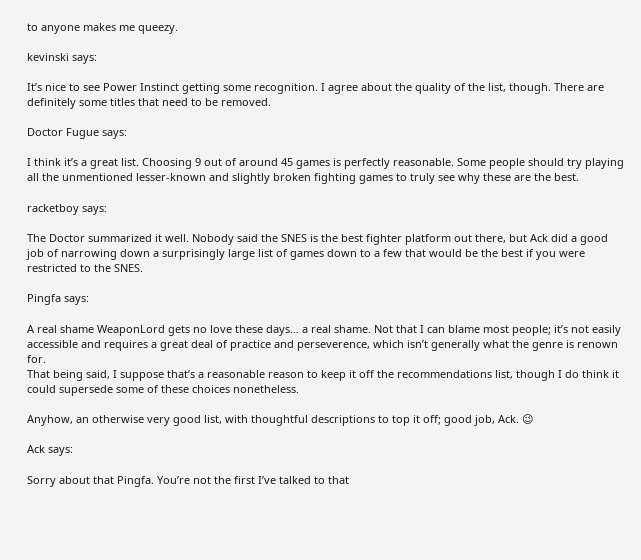to anyone makes me queezy.

kevinski says:

It’s nice to see Power Instinct getting some recognition. I agree about the quality of the list, though. There are definitely some titles that need to be removed.

Doctor Fugue says:

I think it’s a great list. Choosing 9 out of around 45 games is perfectly reasonable. Some people should try playing all the unmentioned lesser-known and slightly broken fighting games to truly see why these are the best.

racketboy says:

The Doctor summarized it well. Nobody said the SNES is the best fighter platform out there, but Ack did a good job of narrowing down a surprisingly large list of games down to a few that would be the best if you were restricted to the SNES.

Pingfa says:

A real shame WeaponLord gets no love these days… a real shame. Not that I can blame most people; it’s not easily accessible and requires a great deal of practice and perseverence, which isn’t generally what the genre is renown for.
That being said, I suppose that’s a reasonable reason to keep it off the recommendations list, though I do think it could supersede some of these choices nonetheless.

Anyhow, an otherwise very good list, with thoughtful descriptions to top it off; good job, Ack. 😉

Ack says:

Sorry about that Pingfa. You’re not the first I’ve talked to that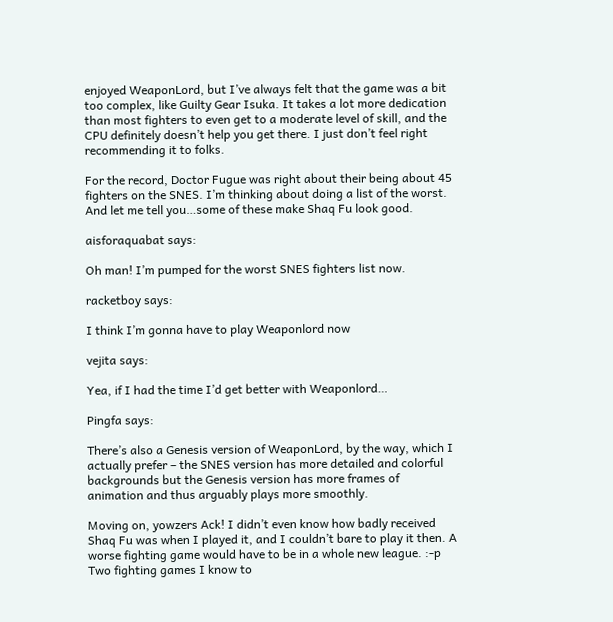enjoyed WeaponLord, but I’ve always felt that the game was a bit too complex, like Guilty Gear Isuka. It takes a lot more dedication than most fighters to even get to a moderate level of skill, and the CPU definitely doesn’t help you get there. I just don’t feel right recommending it to folks.

For the record, Doctor Fugue was right about their being about 45 fighters on the SNES. I’m thinking about doing a list of the worst. And let me tell you…some of these make Shaq Fu look good.

aisforaquabat says:

Oh man! I’m pumped for the worst SNES fighters list now.

racketboy says:

I think I’m gonna have to play Weaponlord now

vejita says:

Yea, if I had the time I’d get better with Weaponlord…

Pingfa says:

There’s also a Genesis version of WeaponLord, by the way, which I actually prefer – the SNES version has more detailed and colorful backgrounds but the Genesis version has more frames of animation and thus arguably plays more smoothly.

Moving on, yowzers Ack! I didn’t even know how badly received Shaq Fu was when I played it, and I couldn’t bare to play it then. A worse fighting game would have to be in a whole new league. :-p
Two fighting games I know to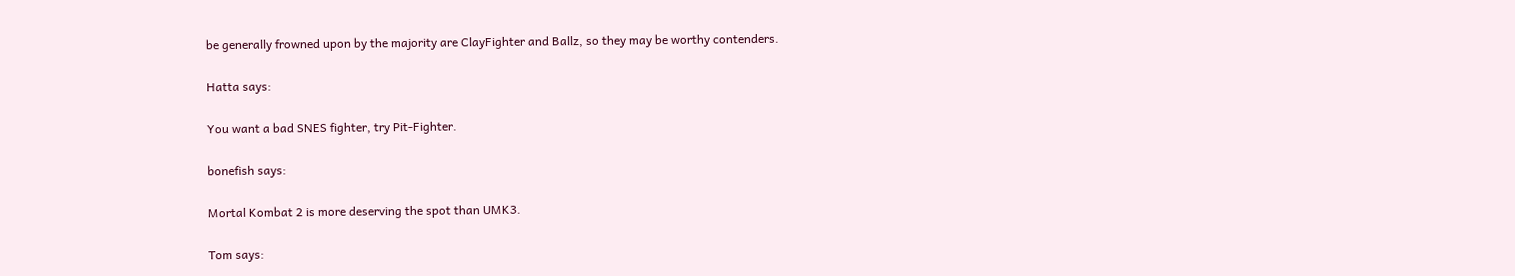be generally frowned upon by the majority are ClayFighter and Ballz, so they may be worthy contenders.

Hatta says:

You want a bad SNES fighter, try Pit-Fighter.

bonefish says:

Mortal Kombat 2 is more deserving the spot than UMK3.

Tom says: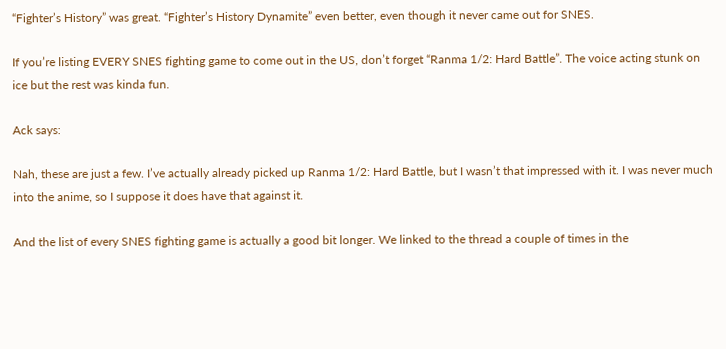“Fighter’s History” was great. “Fighter’s History Dynamite” even better, even though it never came out for SNES.

If you’re listing EVERY SNES fighting game to come out in the US, don’t forget “Ranma 1/2: Hard Battle”. The voice acting stunk on ice but the rest was kinda fun.

Ack says:

Nah, these are just a few. I’ve actually already picked up Ranma 1/2: Hard Battle, but I wasn’t that impressed with it. I was never much into the anime, so I suppose it does have that against it.

And the list of every SNES fighting game is actually a good bit longer. We linked to the thread a couple of times in the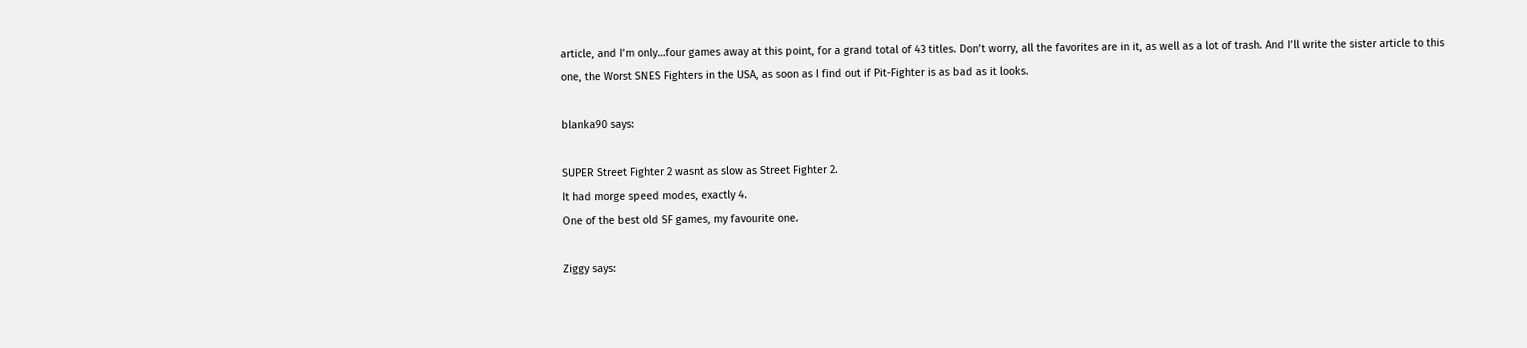article, and I’m only…four games away at this point, for a grand total of 43 titles. Don’t worry, all the favorites are in it, as well as a lot of trash. And I’ll write the sister article to this one, the Worst SNES Fighters in the USA, as soon as I find out if Pit-Fighter is as bad as it looks.

blanka90 says:

SUPER Street Fighter 2 wasnt as slow as Street Fighter 2.
It had morge speed modes, exactly 4.
One of the best old SF games, my favourite one.

Ziggy says: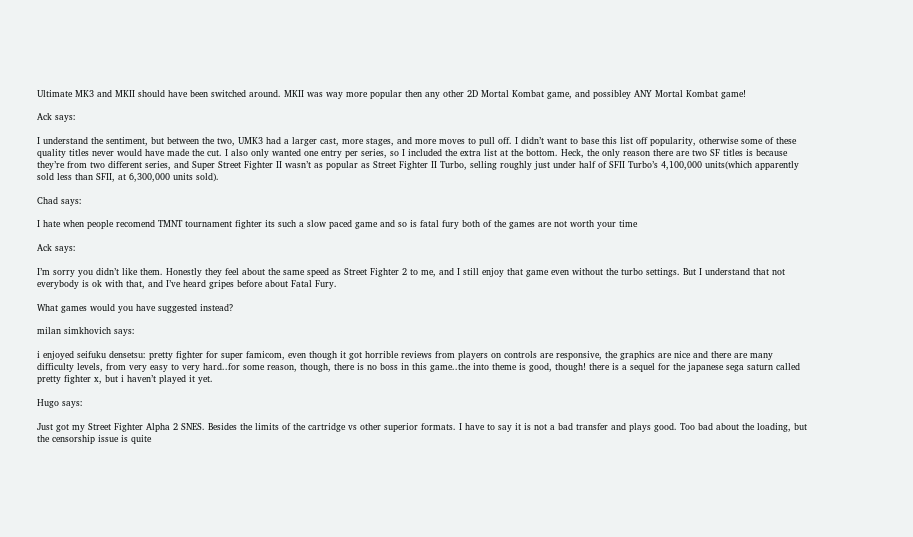Ultimate MK3 and MKII should have been switched around. MKII was way more popular then any other 2D Mortal Kombat game, and possibley ANY Mortal Kombat game!

Ack says:

I understand the sentiment, but between the two, UMK3 had a larger cast, more stages, and more moves to pull off. I didn’t want to base this list off popularity, otherwise some of these quality titles never would have made the cut. I also only wanted one entry per series, so I included the extra list at the bottom. Heck, the only reason there are two SF titles is because they’re from two different series, and Super Street Fighter II wasn’t as popular as Street Fighter II Turbo, selling roughly just under half of SFII Turbo’s 4,100,000 units(which apparently sold less than SFII, at 6,300,000 units sold).

Chad says:

I hate when people recomend TMNT tournament fighter its such a slow paced game and so is fatal fury both of the games are not worth your time

Ack says:

I’m sorry you didn’t like them. Honestly they feel about the same speed as Street Fighter 2 to me, and I still enjoy that game even without the turbo settings. But I understand that not everybody is ok with that, and I’ve heard gripes before about Fatal Fury.

What games would you have suggested instead?

milan simkhovich says:

i enjoyed seifuku densetsu: pretty fighter for super famicom, even though it got horrible reviews from players on controls are responsive, the graphics are nice and there are many difficulty levels, from very easy to very hard..for some reason, though, there is no boss in this game..the into theme is good, though! there is a sequel for the japanese sega saturn called pretty fighter x, but i haven’t played it yet.

Hugo says:

Just got my Street Fighter Alpha 2 SNES. Besides the limits of the cartridge vs other superior formats. I have to say it is not a bad transfer and plays good. Too bad about the loading, but the censorship issue is quite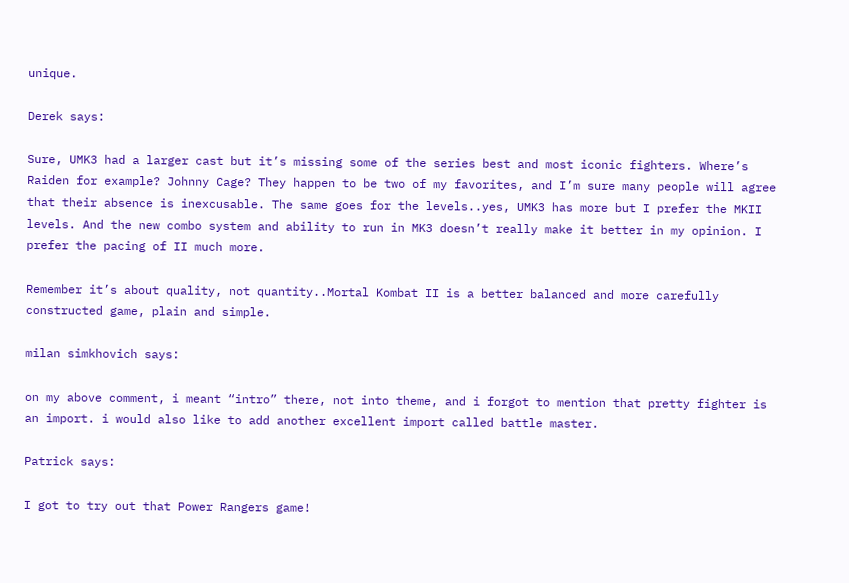unique.

Derek says:

Sure, UMK3 had a larger cast but it’s missing some of the series best and most iconic fighters. Where’s Raiden for example? Johnny Cage? They happen to be two of my favorites, and I’m sure many people will agree that their absence is inexcusable. The same goes for the levels..yes, UMK3 has more but I prefer the MKII levels. And the new combo system and ability to run in MK3 doesn’t really make it better in my opinion. I prefer the pacing of II much more.

Remember it’s about quality, not quantity..Mortal Kombat II is a better balanced and more carefully constructed game, plain and simple.

milan simkhovich says:

on my above comment, i meant “intro” there, not into theme, and i forgot to mention that pretty fighter is an import. i would also like to add another excellent import called battle master.

Patrick says:

I got to try out that Power Rangers game!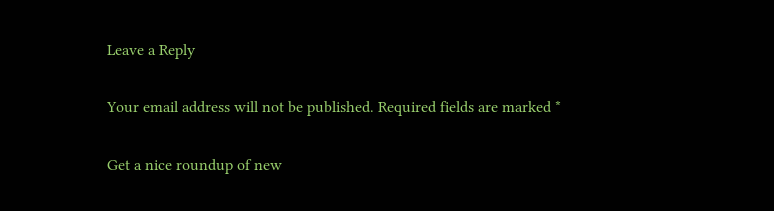Leave a Reply

Your email address will not be published. Required fields are marked *

Get a nice roundup of new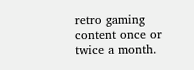retro gaming content once or twice a month.